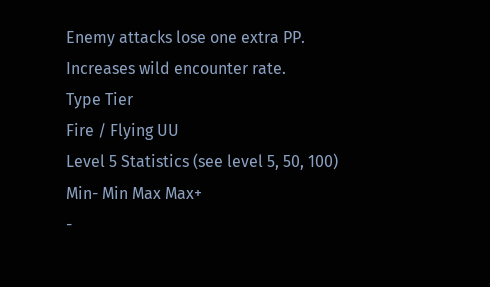Enemy attacks lose one extra PP. Increases wild encounter rate.
Type Tier
Fire / Flying UU
Level 5 Statistics (see level 5, 50, 100)
Min- Min Max Max+
-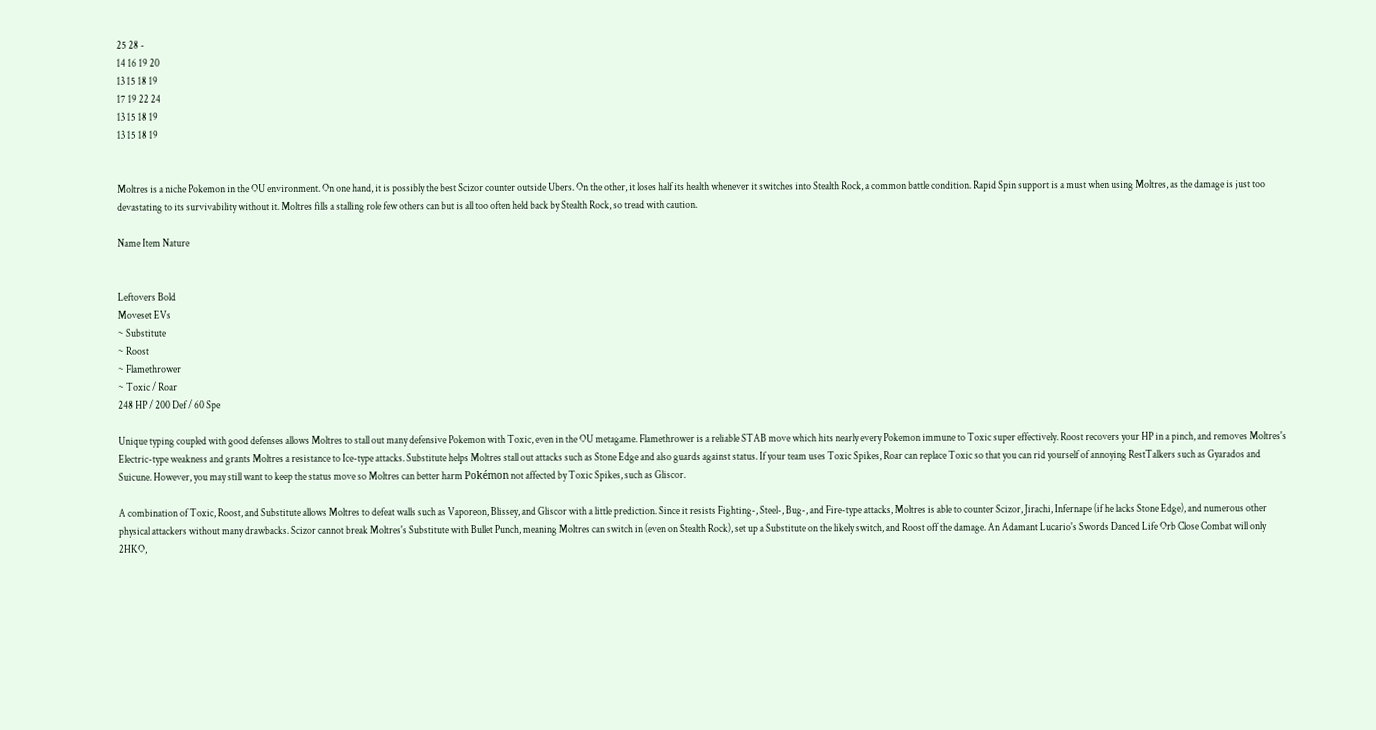25 28 -
14 16 19 20
13 15 18 19
17 19 22 24
13 15 18 19
13 15 18 19


Moltres is a niche Pokemon in the OU environment. On one hand, it is possibly the best Scizor counter outside Ubers. On the other, it loses half its health whenever it switches into Stealth Rock, a common battle condition. Rapid Spin support is a must when using Moltres, as the damage is just too devastating to its survivability without it. Moltres fills a stalling role few others can but is all too often held back by Stealth Rock, so tread with caution.

Name Item Nature


Leftovers Bold
Moveset EVs
~ Substitute
~ Roost
~ Flamethrower
~ Toxic / Roar
248 HP / 200 Def / 60 Spe

Unique typing coupled with good defenses allows Moltres to stall out many defensive Pokemon with Toxic, even in the OU metagame. Flamethrower is a reliable STAB move which hits nearly every Pokemon immune to Toxic super effectively. Roost recovers your HP in a pinch, and removes Moltres's Electric-type weakness and grants Moltres a resistance to Ice-type attacks. Substitute helps Moltres stall out attacks such as Stone Edge and also guards against status. If your team uses Toxic Spikes, Roar can replace Toxic so that you can rid yourself of annoying RestTalkers such as Gyarados and Suicune. However, you may still want to keep the status move so Moltres can better harm Pokémon not affected by Toxic Spikes, such as Gliscor.

A combination of Toxic, Roost, and Substitute allows Moltres to defeat walls such as Vaporeon, Blissey, and Gliscor with a little prediction. Since it resists Fighting-, Steel-, Bug-, and Fire-type attacks, Moltres is able to counter Scizor, Jirachi, Infernape (if he lacks Stone Edge), and numerous other physical attackers without many drawbacks. Scizor cannot break Moltres's Substitute with Bullet Punch, meaning Moltres can switch in (even on Stealth Rock), set up a Substitute on the likely switch, and Roost off the damage. An Adamant Lucario's Swords Danced Life Orb Close Combat will only 2HKO,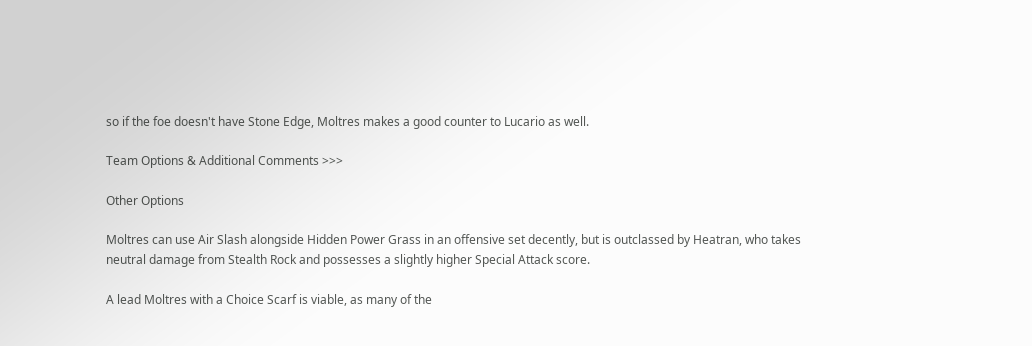so if the foe doesn't have Stone Edge, Moltres makes a good counter to Lucario as well.

Team Options & Additional Comments >>>

Other Options

Moltres can use Air Slash alongside Hidden Power Grass in an offensive set decently, but is outclassed by Heatran, who takes neutral damage from Stealth Rock and possesses a slightly higher Special Attack score.

A lead Moltres with a Choice Scarf is viable, as many of the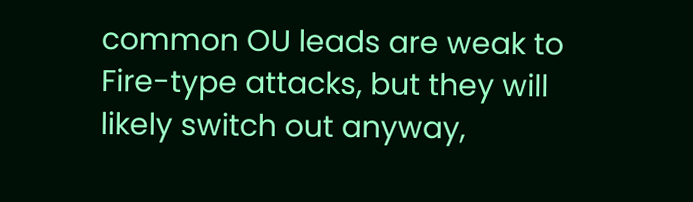common OU leads are weak to Fire-type attacks, but they will likely switch out anyway,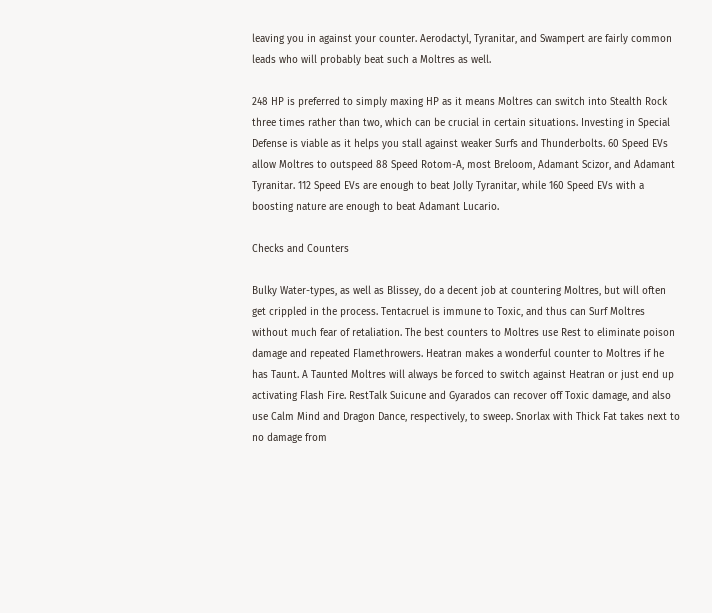leaving you in against your counter. Aerodactyl, Tyranitar, and Swampert are fairly common leads who will probably beat such a Moltres as well.

248 HP is preferred to simply maxing HP as it means Moltres can switch into Stealth Rock three times rather than two, which can be crucial in certain situations. Investing in Special Defense is viable as it helps you stall against weaker Surfs and Thunderbolts. 60 Speed EVs allow Moltres to outspeed 88 Speed Rotom-A, most Breloom, Adamant Scizor, and Adamant Tyranitar. 112 Speed EVs are enough to beat Jolly Tyranitar, while 160 Speed EVs with a boosting nature are enough to beat Adamant Lucario.

Checks and Counters

Bulky Water-types, as well as Blissey, do a decent job at countering Moltres, but will often get crippled in the process. Tentacruel is immune to Toxic, and thus can Surf Moltres without much fear of retaliation. The best counters to Moltres use Rest to eliminate poison damage and repeated Flamethrowers. Heatran makes a wonderful counter to Moltres if he has Taunt. A Taunted Moltres will always be forced to switch against Heatran or just end up activating Flash Fire. RestTalk Suicune and Gyarados can recover off Toxic damage, and also use Calm Mind and Dragon Dance, respectively, to sweep. Snorlax with Thick Fat takes next to no damage from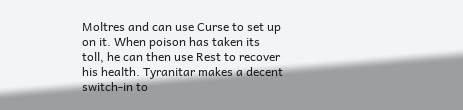Moltres and can use Curse to set up on it. When poison has taken its toll, he can then use Rest to recover his health. Tyranitar makes a decent switch-in to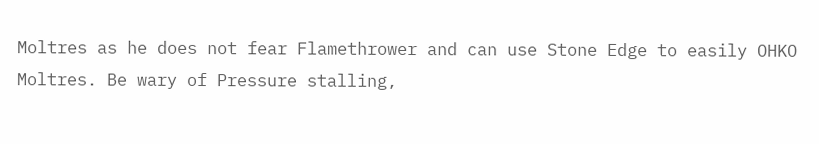Moltres as he does not fear Flamethrower and can use Stone Edge to easily OHKO Moltres. Be wary of Pressure stalling,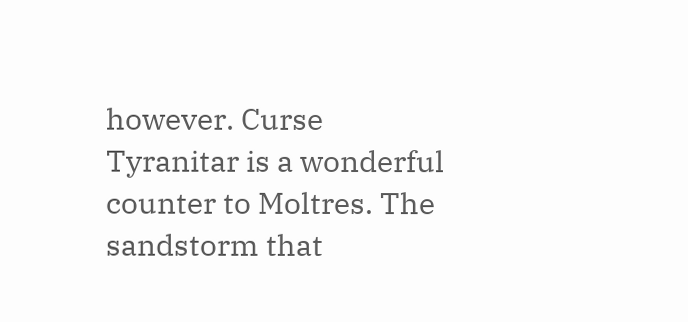however. Curse Tyranitar is a wonderful counter to Moltres. The sandstorm that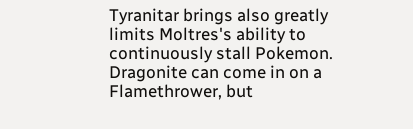Tyranitar brings also greatly limits Moltres's ability to continuously stall Pokemon. Dragonite can come in on a Flamethrower, but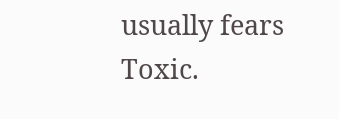usually fears Toxic.